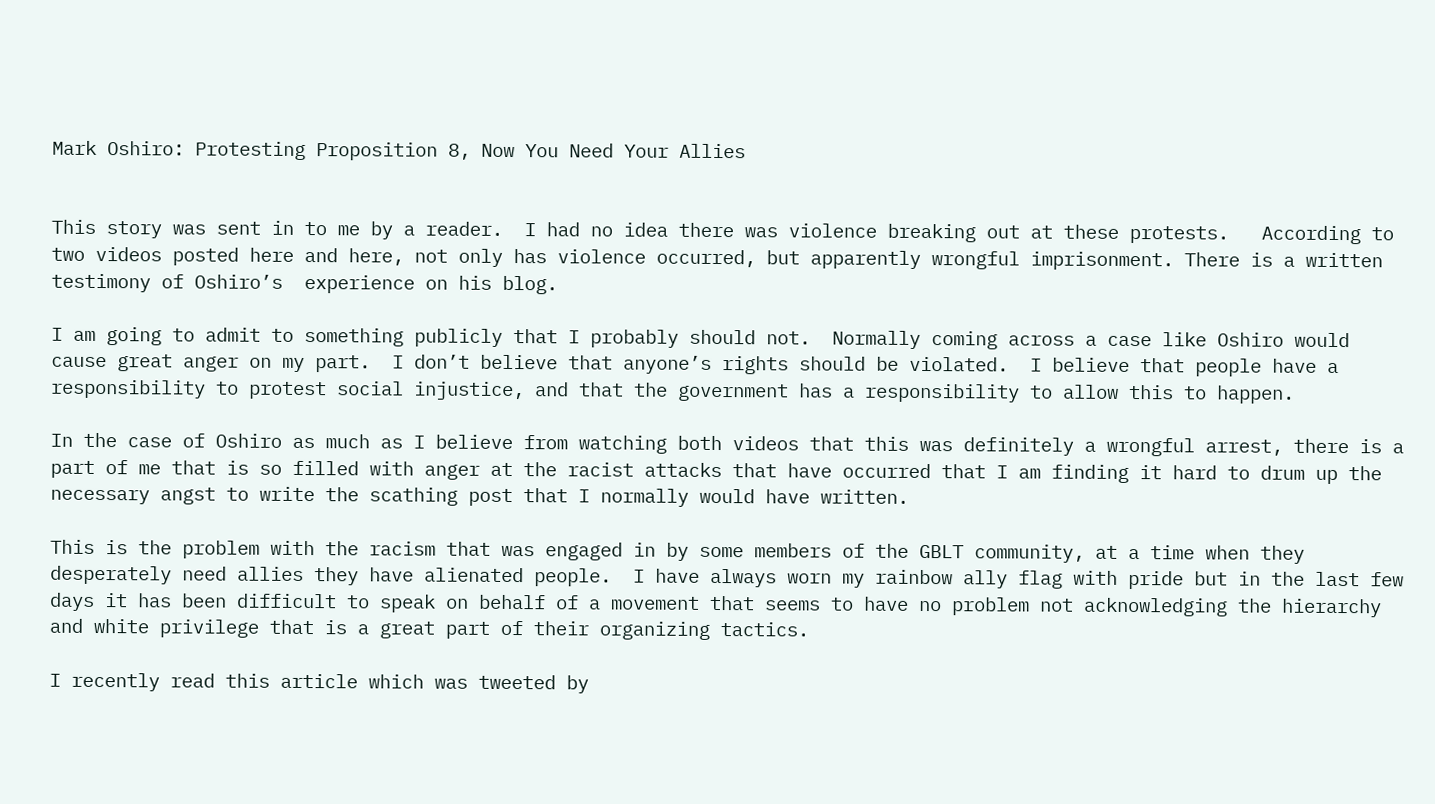Mark Oshiro: Protesting Proposition 8, Now You Need Your Allies


This story was sent in to me by a reader.  I had no idea there was violence breaking out at these protests.   According to two videos posted here and here, not only has violence occurred, but apparently wrongful imprisonment. There is a written testimony of Oshiro’s  experience on his blog.

I am going to admit to something publicly that I probably should not.  Normally coming across a case like Oshiro would cause great anger on my part.  I don’t believe that anyone’s rights should be violated.  I believe that people have a responsibility to protest social injustice, and that the government has a responsibility to allow this to happen.

In the case of Oshiro as much as I believe from watching both videos that this was definitely a wrongful arrest, there is a part of me that is so filled with anger at the racist attacks that have occurred that I am finding it hard to drum up the necessary angst to write the scathing post that I normally would have written.

This is the problem with the racism that was engaged in by some members of the GBLT community, at a time when they desperately need allies they have alienated people.  I have always worn my rainbow ally flag with pride but in the last few days it has been difficult to speak on behalf of a movement that seems to have no problem not acknowledging the hierarchy and white privilege that is a great part of their organizing tactics.

I recently read this article which was tweeted by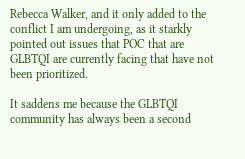Rebecca Walker, and it only added to the conflict I am undergoing, as it starkly pointed out issues that POC that are GLBTQI are currently facing that have not been prioritized.

It saddens me because the GLBTQI community has always been a second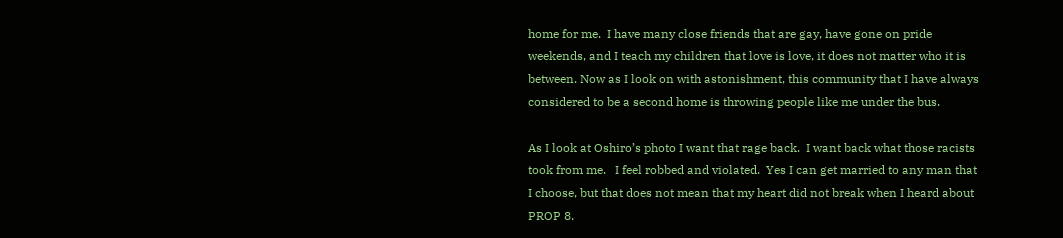home for me.  I have many close friends that are gay, have gone on pride weekends, and I teach my children that love is love, it does not matter who it is between. Now as I look on with astonishment, this community that I have always considered to be a second home is throwing people like me under the bus.

As I look at Oshiro’s photo I want that rage back.  I want back what those racists took from me.   I feel robbed and violated.  Yes I can get married to any man that I choose, but that does not mean that my heart did not break when I heard about PROP 8.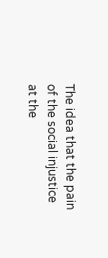The idea that the pain of the social injustice at the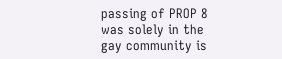passing of PROP 8 was solely in the gay community is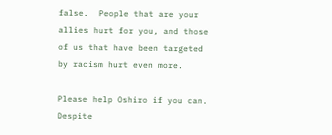false.  People that are your allies hurt for you, and those of us that have been targeted by racism hurt even more.

Please help Oshiro if you can.  Despite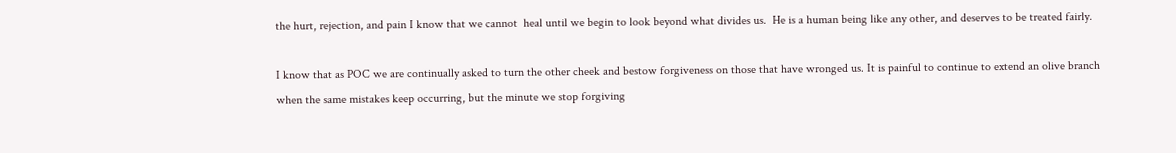the hurt, rejection, and pain I know that we cannot  heal until we begin to look beyond what divides us.  He is a human being like any other, and deserves to be treated fairly.

I know that as POC we are continually asked to turn the other cheek and bestow forgiveness on those that have wronged us. It is painful to continue to extend an olive branch when the same mistakes keep occurring, but the minute we stop forgiving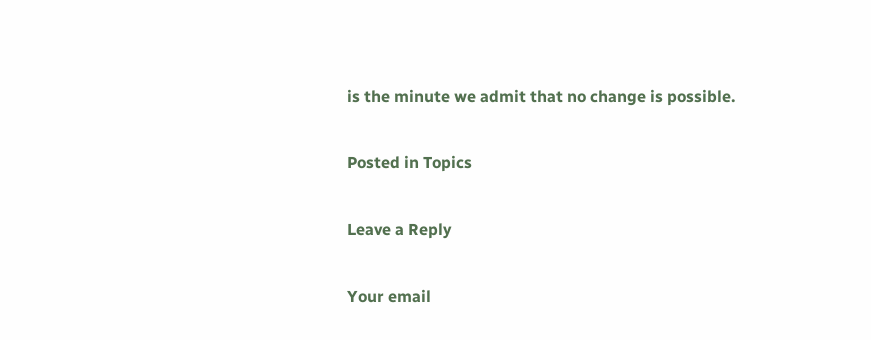is the minute we admit that no change is possible.

Posted in Topics

Leave a Reply

Your email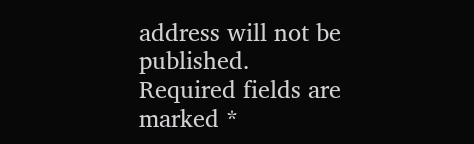address will not be published. Required fields are marked *